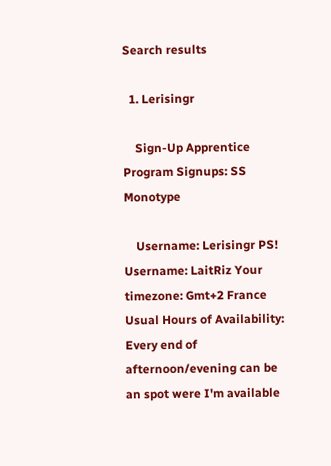Search results

  1. Lerisingr

    Sign-Up Apprentice Program Signups: SS Monotype

    Username: Lerisingr PS! Username: LaitRiz Your timezone: Gmt+2 France Usual Hours of Availability: Every end of afternoon/evening can be an spot were I'm available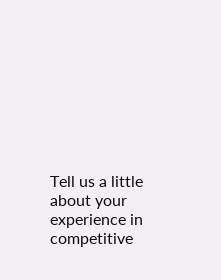Tell us a little about your experience in competitive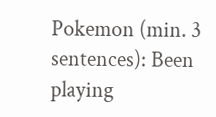Pokemon (min. 3 sentences): Been playing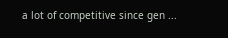a lot of competitive since gen ...